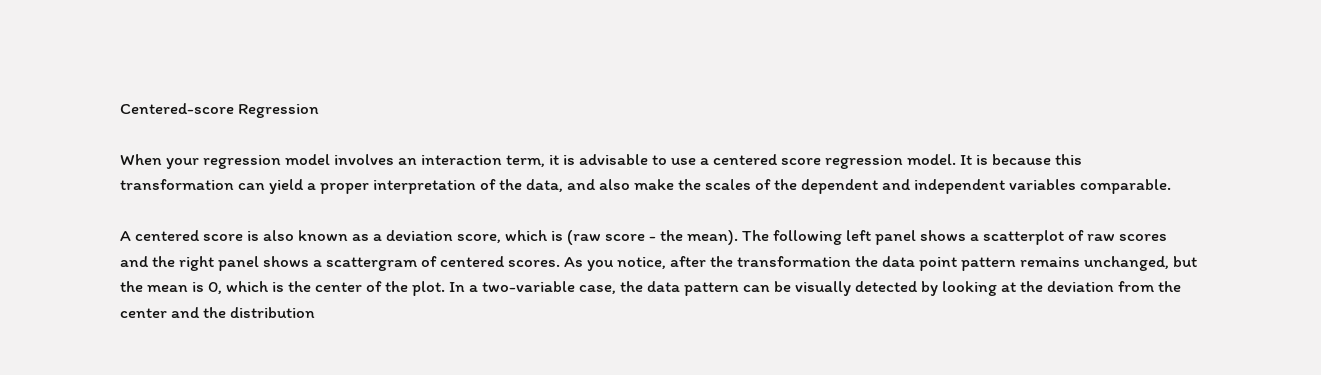Centered-score Regression

When your regression model involves an interaction term, it is advisable to use a centered score regression model. It is because this transformation can yield a proper interpretation of the data, and also make the scales of the dependent and independent variables comparable.

A centered score is also known as a deviation score, which is (raw score - the mean). The following left panel shows a scatterplot of raw scores and the right panel shows a scattergram of centered scores. As you notice, after the transformation the data point pattern remains unchanged, but the mean is 0, which is the center of the plot. In a two-variable case, the data pattern can be visually detected by looking at the deviation from the center and the distribution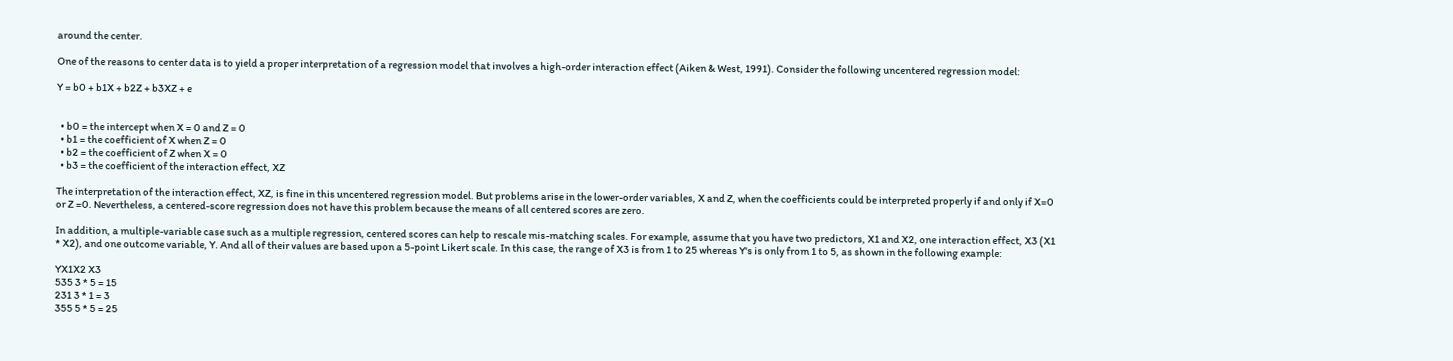around the center.

One of the reasons to center data is to yield a proper interpretation of a regression model that involves a high-order interaction effect (Aiken & West, 1991). Consider the following uncentered regression model:

Y = b0 + b1X + b2Z + b3XZ + e


  • b0 = the intercept when X = 0 and Z = 0
  • b1 = the coefficient of X when Z = 0
  • b2 = the coefficient of Z when X = 0
  • b3 = the coefficient of the interaction effect, XZ

The interpretation of the interaction effect, XZ, is fine in this uncentered regression model. But problems arise in the lower-order variables, X and Z, when the coefficients could be interpreted properly if and only if X=0 or Z =0. Nevertheless, a centered-score regression does not have this problem because the means of all centered scores are zero.

In addition, a multiple-variable case such as a multiple regression, centered scores can help to rescale mis-matching scales. For example, assume that you have two predictors, X1 and X2, one interaction effect, X3 (X1 * X2), and one outcome variable, Y. And all of their values are based upon a 5-point Likert scale. In this case, the range of X3 is from 1 to 25 whereas Y's is only from 1 to 5, as shown in the following example:

YX1X2 X3
535 3 * 5 = 15
231 3 * 1 = 3
355 5 * 5 = 25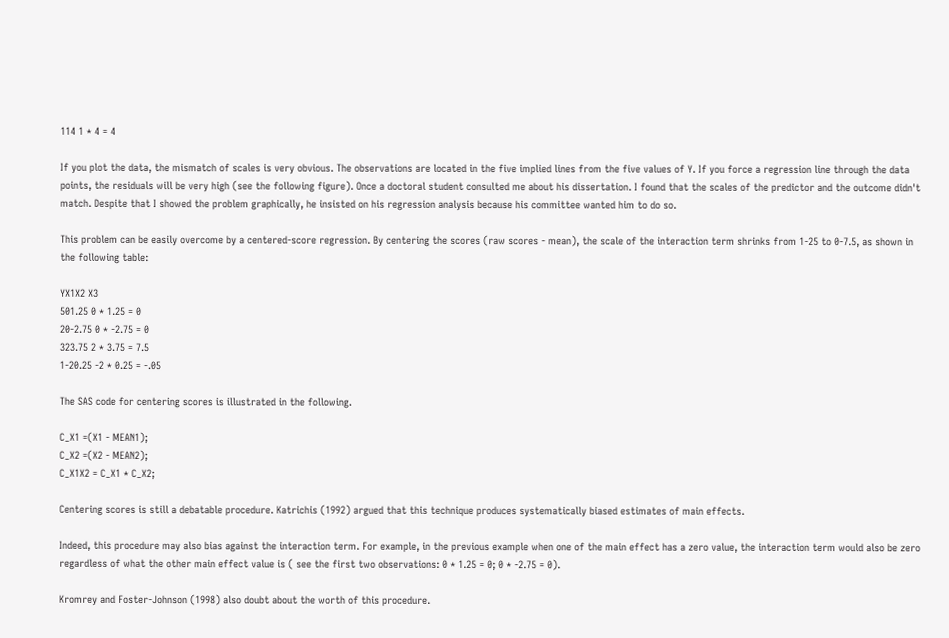114 1 * 4 = 4

If you plot the data, the mismatch of scales is very obvious. The observations are located in the five implied lines from the five values of Y. If you force a regression line through the data points, the residuals will be very high (see the following figure). Once a doctoral student consulted me about his dissertation. I found that the scales of the predictor and the outcome didn't match. Despite that I showed the problem graphically, he insisted on his regression analysis because his committee wanted him to do so.

This problem can be easily overcome by a centered-score regression. By centering the scores (raw scores - mean), the scale of the interaction term shrinks from 1-25 to 0-7.5, as shown in the following table:

YX1X2 X3
501.25 0 * 1.25 = 0
20-2.75 0 * -2.75 = 0
323.75 2 * 3.75 = 7.5
1-20.25 -2 * 0.25 = -.05

The SAS code for centering scores is illustrated in the following.

C_X1 =(X1 - MEAN1);
C_X2 =(X2 - MEAN2);
C_X1X2 = C_X1 * C_X2;

Centering scores is still a debatable procedure. Katrichis (1992) argued that this technique produces systematically biased estimates of main effects.

Indeed, this procedure may also bias against the interaction term. For example, in the previous example when one of the main effect has a zero value, the interaction term would also be zero regardless of what the other main effect value is ( see the first two observations: 0 * 1.25 = 0; 0 * -2.75 = 0).

Kromrey and Foster-Johnson (1998) also doubt about the worth of this procedure.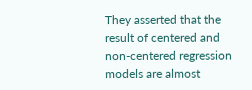They asserted that the result of centered and non-centered regression models are almost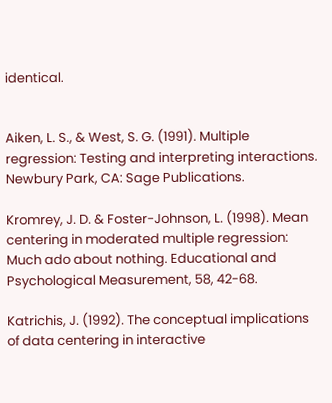identical.


Aiken, L. S., & West, S. G. (1991). Multiple regression: Testing and interpreting interactions. Newbury Park, CA: Sage Publications.

Kromrey, J. D. & Foster-Johnson, L. (1998). Mean centering in moderated multiple regression: Much ado about nothing. Educational and Psychological Measurement, 58, 42-68.

Katrichis, J. (1992). The conceptual implications of data centering in interactive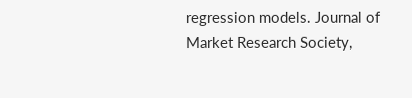regression models. Journal of Market Research Society,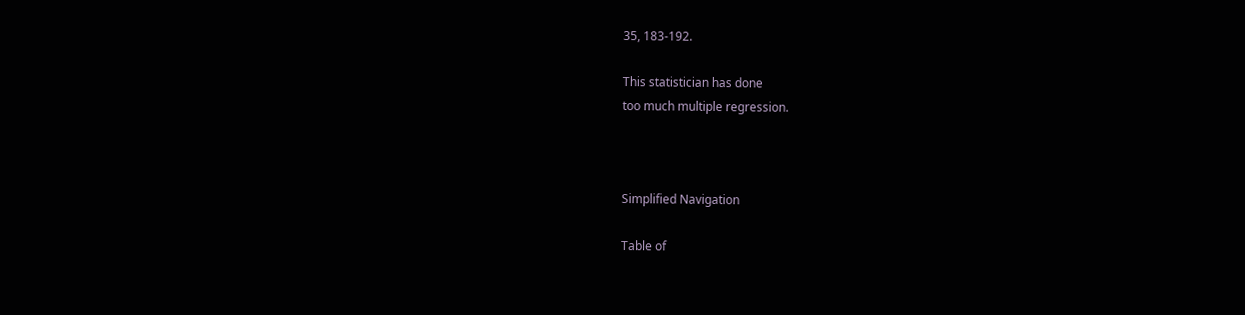35, 183-192.

This statistician has done
too much multiple regression.



Simplified Navigation

Table of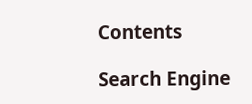Contents

Search Engine